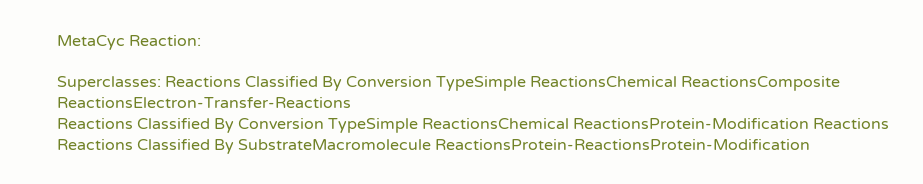MetaCyc Reaction:

Superclasses: Reactions Classified By Conversion TypeSimple ReactionsChemical ReactionsComposite ReactionsElectron-Transfer-Reactions
Reactions Classified By Conversion TypeSimple ReactionsChemical ReactionsProtein-Modification Reactions
Reactions Classified By SubstrateMacromolecule ReactionsProtein-ReactionsProtein-Modification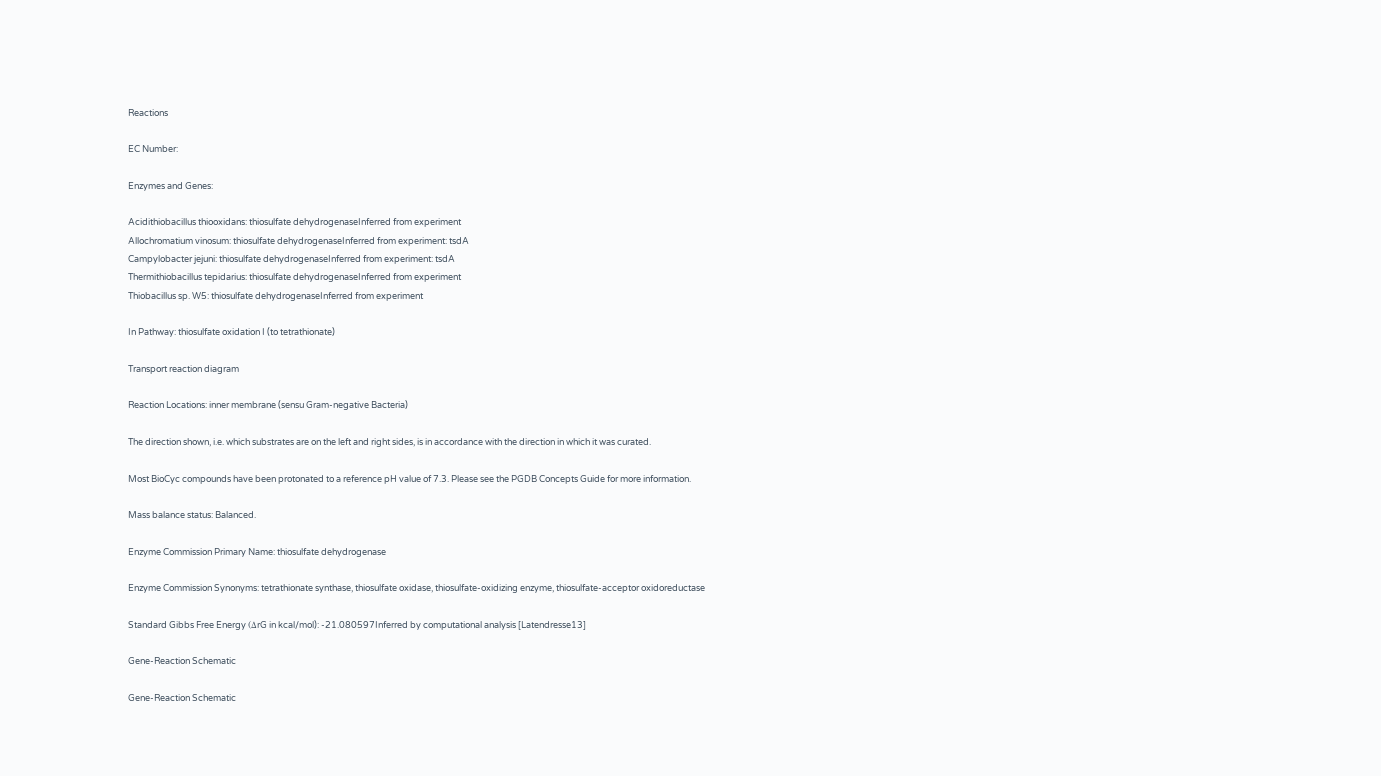Reactions

EC Number:

Enzymes and Genes:

Acidithiobacillus thiooxidans: thiosulfate dehydrogenaseInferred from experiment
Allochromatium vinosum: thiosulfate dehydrogenaseInferred from experiment: tsdA
Campylobacter jejuni: thiosulfate dehydrogenaseInferred from experiment: tsdA
Thermithiobacillus tepidarius: thiosulfate dehydrogenaseInferred from experiment
Thiobacillus sp. W5: thiosulfate dehydrogenaseInferred from experiment

In Pathway: thiosulfate oxidation I (to tetrathionate)

Transport reaction diagram

Reaction Locations: inner membrane (sensu Gram-negative Bacteria)

The direction shown, i.e. which substrates are on the left and right sides, is in accordance with the direction in which it was curated.

Most BioCyc compounds have been protonated to a reference pH value of 7.3. Please see the PGDB Concepts Guide for more information.

Mass balance status: Balanced.

Enzyme Commission Primary Name: thiosulfate dehydrogenase

Enzyme Commission Synonyms: tetrathionate synthase, thiosulfate oxidase, thiosulfate-oxidizing enzyme, thiosulfate-acceptor oxidoreductase

Standard Gibbs Free Energy (ΔrG in kcal/mol): -21.080597Inferred by computational analysis [Latendresse13]

Gene-Reaction Schematic

Gene-Reaction Schematic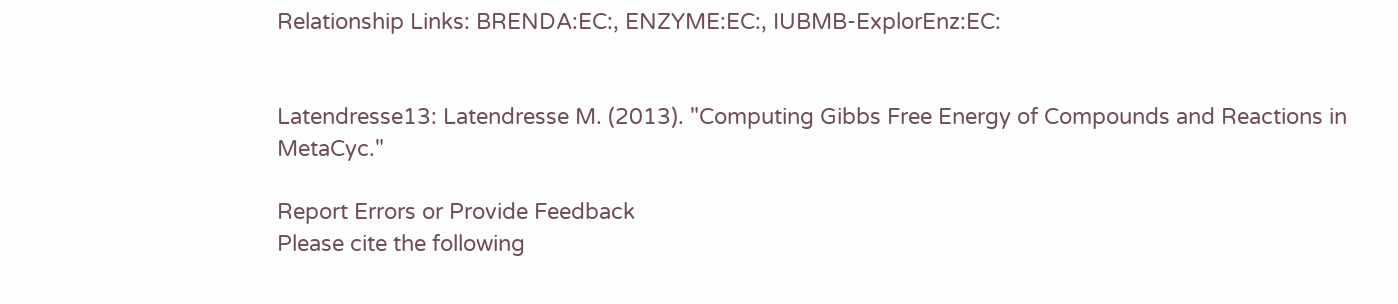Relationship Links: BRENDA:EC:, ENZYME:EC:, IUBMB-ExplorEnz:EC:


Latendresse13: Latendresse M. (2013). "Computing Gibbs Free Energy of Compounds and Reactions in MetaCyc."

Report Errors or Provide Feedback
Please cite the following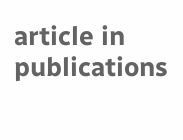article in publications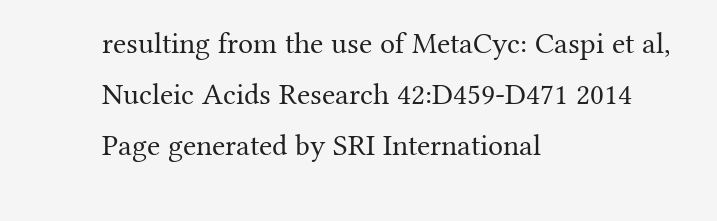resulting from the use of MetaCyc: Caspi et al, Nucleic Acids Research 42:D459-D471 2014
Page generated by SRI International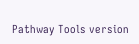Pathway Tools version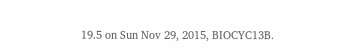19.5 on Sun Nov 29, 2015, BIOCYC13B.